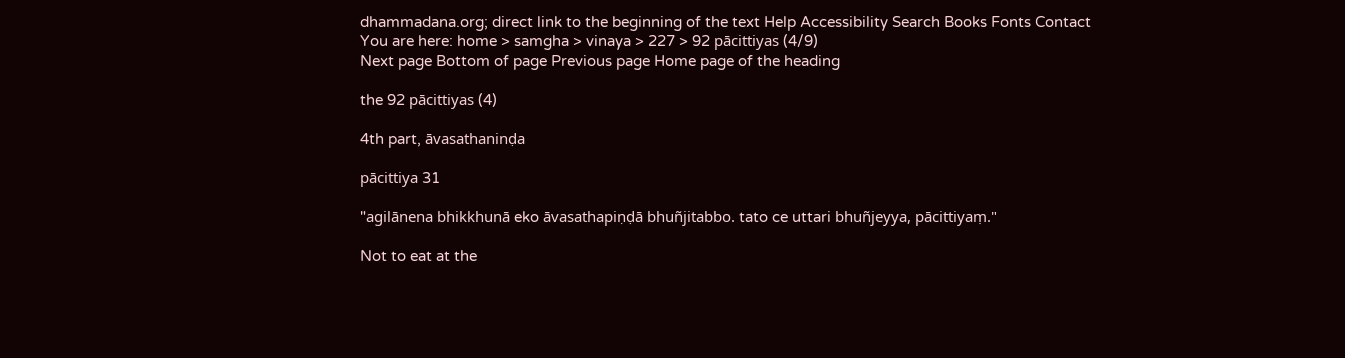dhammadana.org; direct link to the beginning of the text Help Accessibility Search Books Fonts Contact
You are here: home > samgha > vinaya > 227 > 92 pācittiyas (4/9)
Next page Bottom of page Previous page Home page of the heading

the 92 pācittiyas (4)

4th part, āvasathaninḍa

pācittiya 31

"agilānena bhikkhunā eko āvasathapiṇḍā bhuñjitabbo. tato ce uttari bhuñjeyya, pācittiyaṃ."

Not to eat at the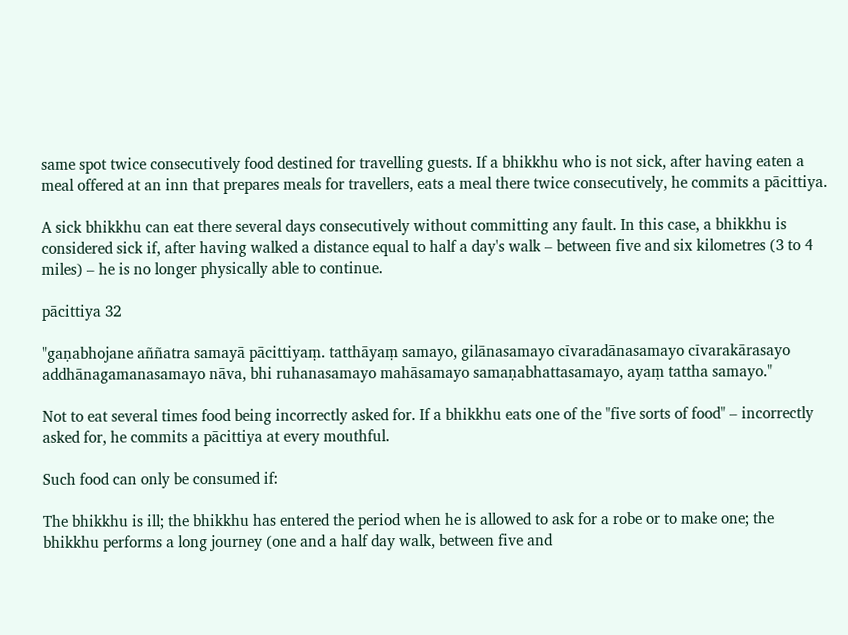same spot twice consecutively food destined for travelling guests. If a bhikkhu who is not sick, after having eaten a meal offered at an inn that prepares meals for travellers, eats a meal there twice consecutively, he commits a pācittiya.

A sick bhikkhu can eat there several days consecutively without committing any fault. In this case, a bhikkhu is considered sick if, after having walked a distance equal to half a day's walk – between five and six kilometres (3 to 4 miles) – he is no longer physically able to continue.

pācittiya 32

"gaṇabhojane aññatra samayā pācittiyaṃ. tatthāyaṃ samayo, gilānasamayo cīvaradānasamayo cīvarakārasayo addhānagamanasamayo nāva, bhi ruhanasamayo mahāsamayo samaṇabhattasamayo, ayaṃ tattha samayo."

Not to eat several times food being incorrectly asked for. If a bhikkhu eats one of the "five sorts of food" – incorrectly asked for, he commits a pācittiya at every mouthful.

Such food can only be consumed if:

The bhikkhu is ill; the bhikkhu has entered the period when he is allowed to ask for a robe or to make one; the bhikkhu performs a long journey (one and a half day walk, between five and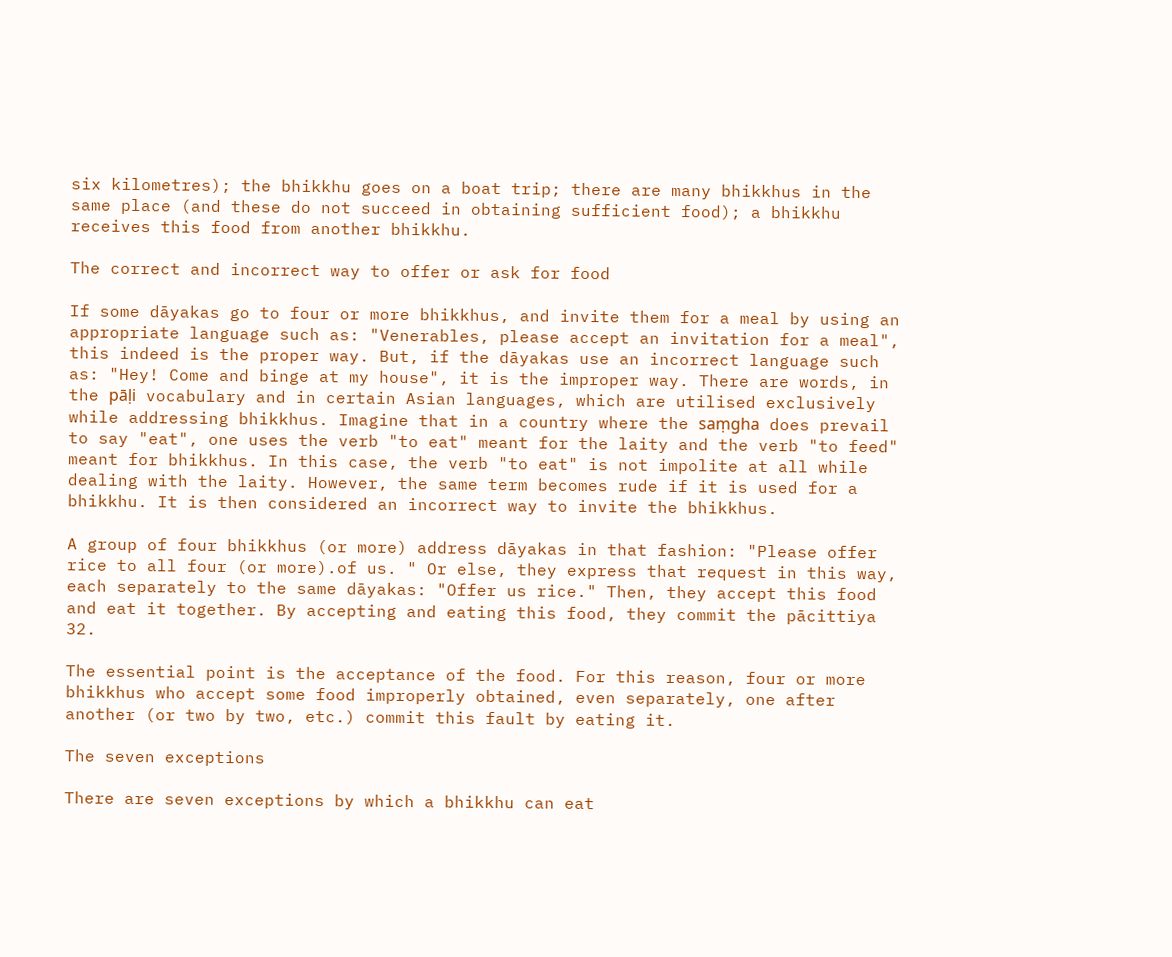six kilometres); the bhikkhu goes on a boat trip; there are many bhikkhus in the same place (and these do not succeed in obtaining sufficient food); a bhikkhu receives this food from another bhikkhu.

The correct and incorrect way to offer or ask for food

If some dāyakas go to four or more bhikkhus, and invite them for a meal by using an appropriate language such as: "Venerables, please accept an invitation for a meal", this indeed is the proper way. But, if the dāyakas use an incorrect language such as: "Hey! Come and binge at my house", it is the improper way. There are words, in the pāḷi vocabulary and in certain Asian languages, which are utilised exclusively while addressing bhikkhus. Imagine that in a country where the saṃgha does prevail to say "eat", one uses the verb "to eat" meant for the laity and the verb "to feed" meant for bhikkhus. In this case, the verb "to eat" is not impolite at all while dealing with the laity. However, the same term becomes rude if it is used for a bhikkhu. It is then considered an incorrect way to invite the bhikkhus.

A group of four bhikkhus (or more) address dāyakas in that fashion: "Please offer rice to all four (or more).of us. " Or else, they express that request in this way, each separately to the same dāyakas: "Offer us rice." Then, they accept this food and eat it together. By accepting and eating this food, they commit the pācittiya 32.

The essential point is the acceptance of the food. For this reason, four or more bhikkhus who accept some food improperly obtained, even separately, one after another (or two by two, etc.) commit this fault by eating it.

The seven exceptions

There are seven exceptions by which a bhikkhu can eat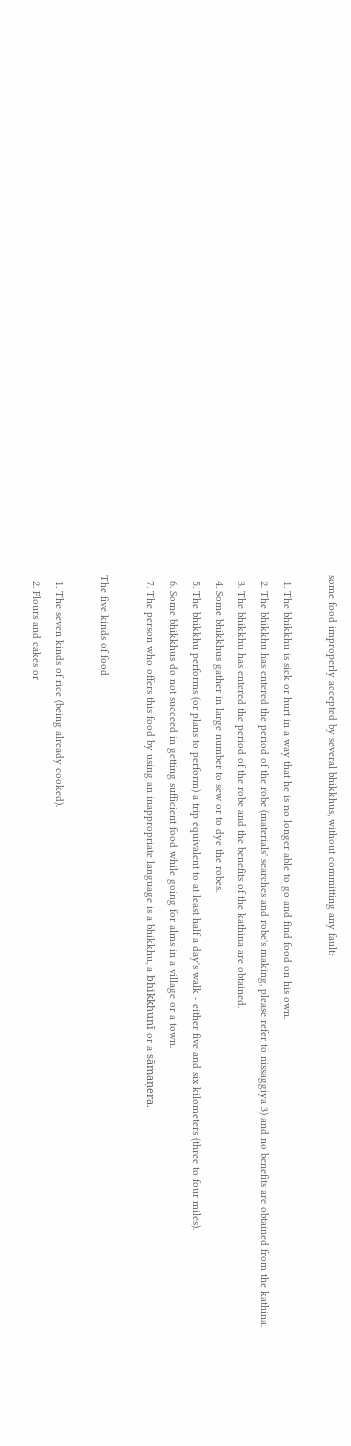some food improperly accepted by several bhikkhus, without committing any fault:

  1. The bhikkhu is sick or hurt in a way that he is no longer able to go and find food on his own.
  2. The bhikkhu has entered the period of the robe (materials' searches and robe's making, please refer to nissaggiya 3) and no benefits are obtained from the kathina.
  3. The bhikkhu has entered the period of the robe and the benefits of the kathina are obtained.
  4. Some bhikkhus gather in large number to sew or to dye the robes.
  5. The bhikkhu performs (or plans to perform) a trip equivalent to at least half a day's walk - either five and six kilometers (three to four miles).
  6. Some bhikkhus do not succeed in getting sufficient food while going for alms in a village or a town.
  7. The person who offers this food by using an inappropriate language is a bhikkhu, a bhikkhunī or a sāmaṇera.

The five kinds of food

  1. The seven kinds of rice (being already cooked).
  2. Flours and cakes or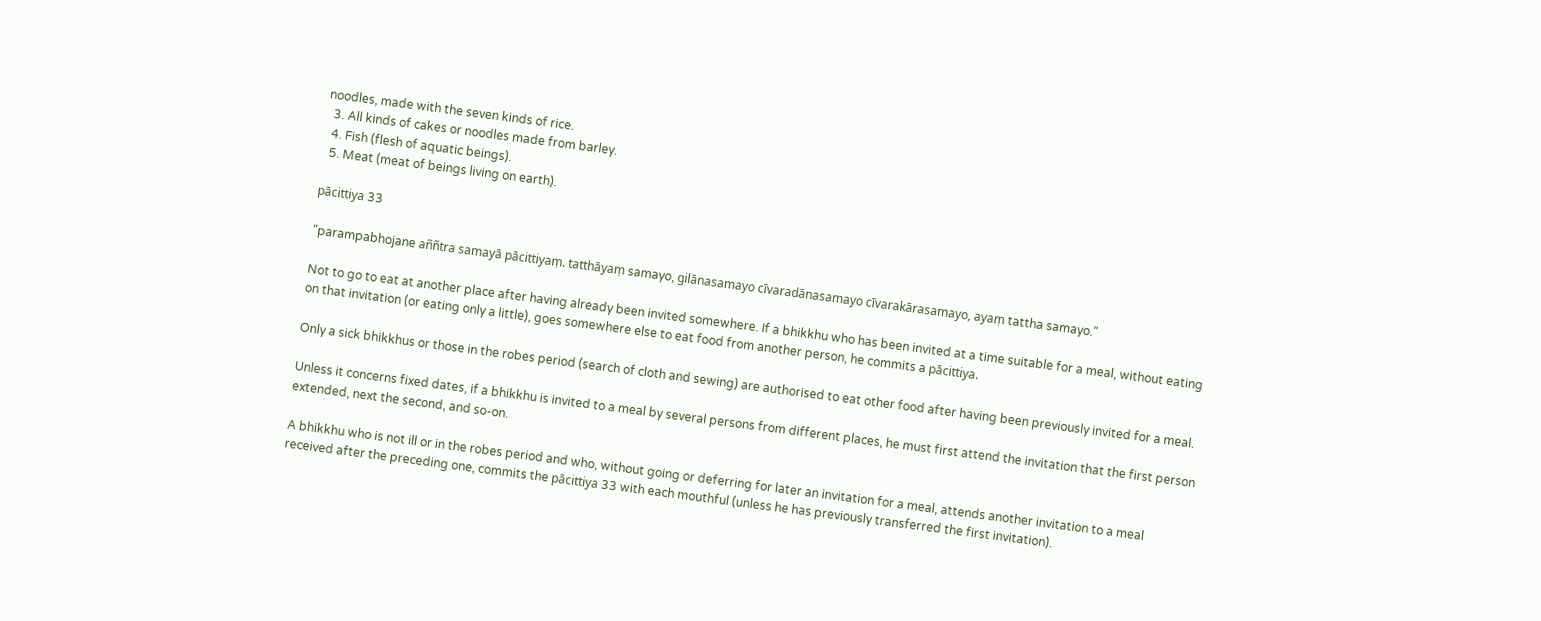noodles, made with the seven kinds of rice.
  3. All kinds of cakes or noodles made from barley.
  4. Fish (flesh of aquatic beings).
  5. Meat (meat of beings living on earth).

pācittiya 33

"parampabhojane aññtra samayā pācittiyaṃ. tatthāyaṃ samayo, gilānasamayo cīvaradānasamayo cīvarakārasamayo, ayaṃ tattha samayo."

Not to go to eat at another place after having already been invited somewhere. If a bhikkhu who has been invited at a time suitable for a meal, without eating on that invitation (or eating only a little), goes somewhere else to eat food from another person, he commits a pācittiya.

Only a sick bhikkhus or those in the robes period (search of cloth and sewing) are authorised to eat other food after having been previously invited for a meal.

Unless it concerns fixed dates, if a bhikkhu is invited to a meal by several persons from different places, he must first attend the invitation that the first person extended, next the second, and so-on.

A bhikkhu who is not ill or in the robes period and who, without going or deferring for later an invitation for a meal, attends another invitation to a meal received after the preceding one, commits the pācittiya 33 with each mouthful (unless he has previously transferred the first invitation).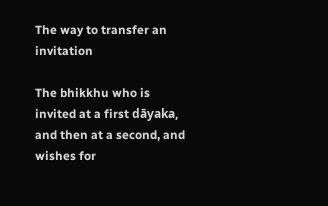The way to transfer an invitation

The bhikkhu who is invited at a first dāyaka, and then at a second, and wishes for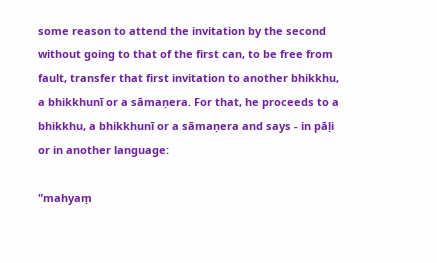some reason to attend the invitation by the second without going to that of the first can, to be free from fault, transfer that first invitation to another bhikkhu, a bhikkhunī or a sāmaṇera. For that, he proceeds to a bhikkhu, a bhikkhunī or a sāmaṇera and says - in pāḷi or in another language:

"mahyaṃ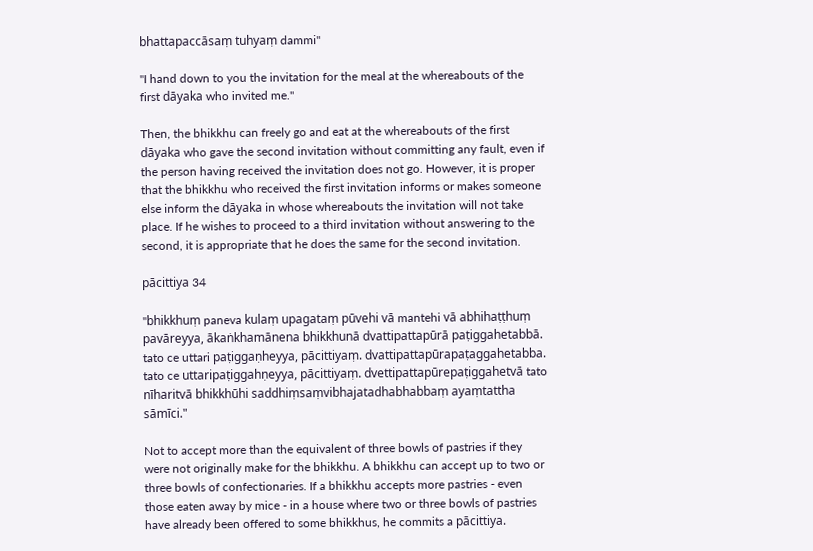bhattapaccāsaṃ tuhyaṃ dammi"

"I hand down to you the invitation for the meal at the whereabouts of the first dāyaka who invited me."

Then, the bhikkhu can freely go and eat at the whereabouts of the first dāyaka who gave the second invitation without committing any fault, even if the person having received the invitation does not go. However, it is proper that the bhikkhu who received the first invitation informs or makes someone else inform the dāyaka in whose whereabouts the invitation will not take place. If he wishes to proceed to a third invitation without answering to the second, it is appropriate that he does the same for the second invitation.

pācittiya 34

"bhikkhuṃ paneva kulaṃ upagataṃ pūvehi vā mantehi vā abhihaṭṭhuṃ pavāreyya, ākaṅkhamānena bhikkhunā dvattipattapūrā paṭiggahetabbā. tato ce uttari paṭiggaṇheyya, pācittiyaṃ. dvattipattapūrapaṭaggahetabba. tato ce uttaripaṭiggahṇeyya, pācittiyaṃ. dvettipattapūrepaṭiggahetvā tato nīharitvā bhikkhūhi saddhiṃsaṃvibhajatadhabhabbaṃ ayaṃtattha sāmīci."

Not to accept more than the equivalent of three bowls of pastries if they were not originally make for the bhikkhu. A bhikkhu can accept up to two or three bowls of confectionaries. If a bhikkhu accepts more pastries - even those eaten away by mice - in a house where two or three bowls of pastries have already been offered to some bhikkhus, he commits a pācittiya.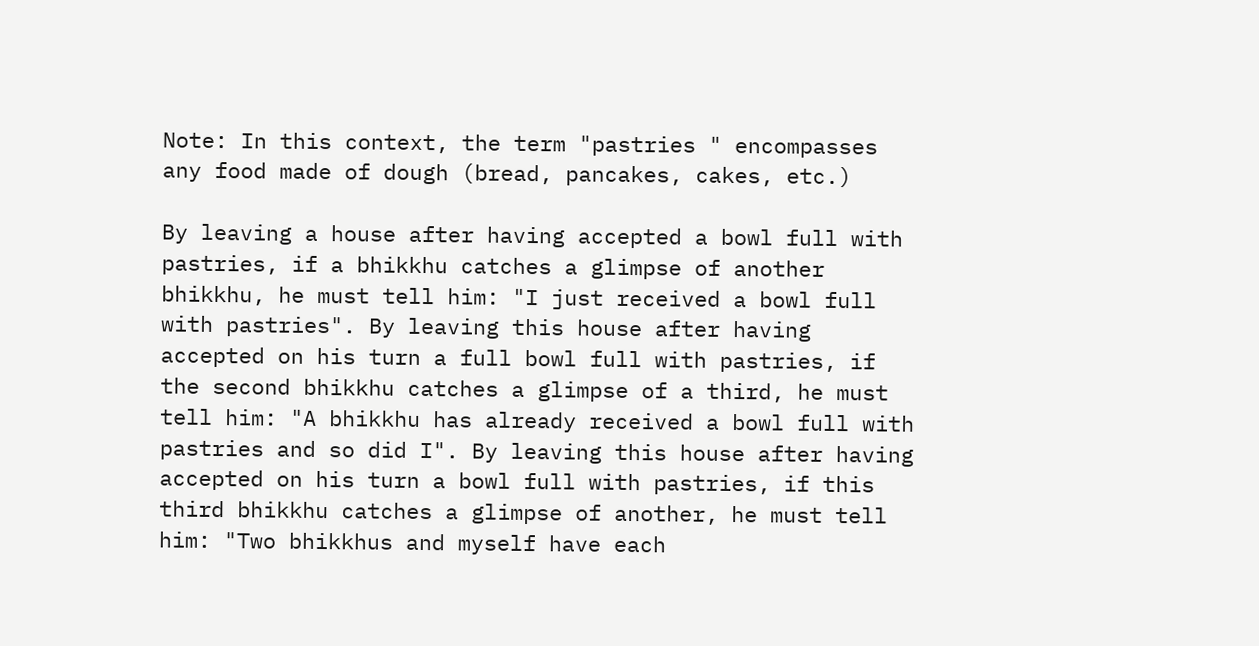Note: In this context, the term "pastries " encompasses any food made of dough (bread, pancakes, cakes, etc.)

By leaving a house after having accepted a bowl full with pastries, if a bhikkhu catches a glimpse of another bhikkhu, he must tell him: "I just received a bowl full with pastries". By leaving this house after having accepted on his turn a full bowl full with pastries, if the second bhikkhu catches a glimpse of a third, he must tell him: "A bhikkhu has already received a bowl full with pastries and so did I". By leaving this house after having accepted on his turn a bowl full with pastries, if this third bhikkhu catches a glimpse of another, he must tell him: "Two bhikkhus and myself have each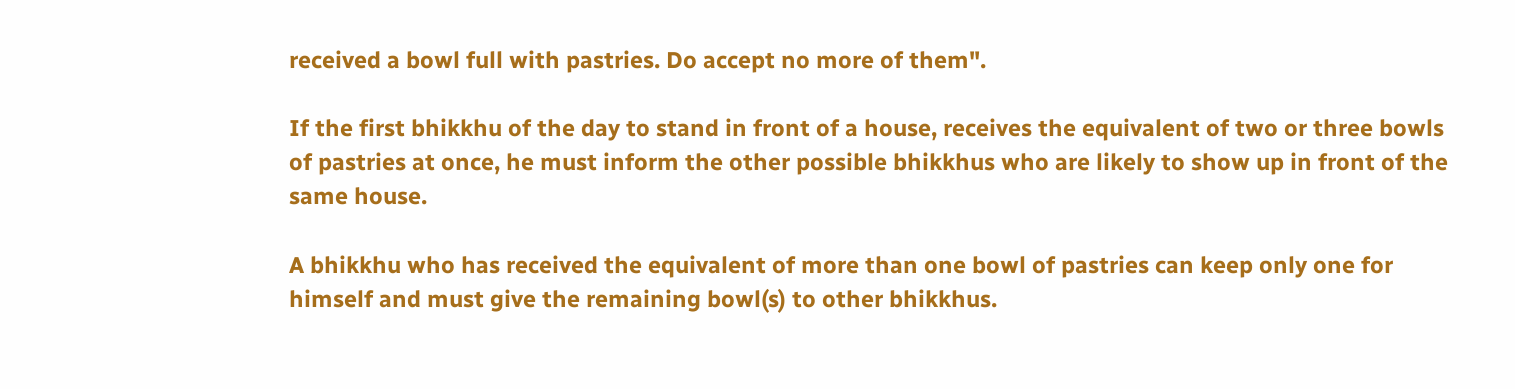received a bowl full with pastries. Do accept no more of them".

If the first bhikkhu of the day to stand in front of a house, receives the equivalent of two or three bowls of pastries at once, he must inform the other possible bhikkhus who are likely to show up in front of the same house.

A bhikkhu who has received the equivalent of more than one bowl of pastries can keep only one for himself and must give the remaining bowl(s) to other bhikkhus.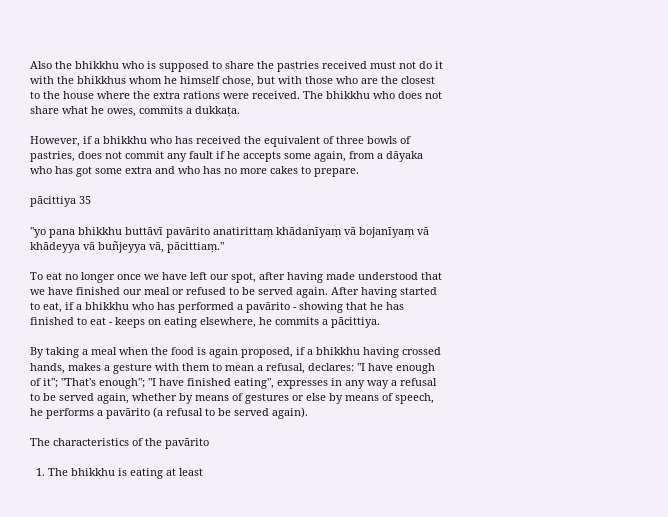Also the bhikkhu who is supposed to share the pastries received must not do it with the bhikkhus whom he himself chose, but with those who are the closest to the house where the extra rations were received. The bhikkhu who does not share what he owes, commits a dukkaṭa.

However, if a bhikkhu who has received the equivalent of three bowls of pastries, does not commit any fault if he accepts some again, from a dāyaka who has got some extra and who has no more cakes to prepare.

pācittiya 35

"yo pana bhikkhu buttāvī pavārito anatirittaṃ khādanīyaṃ vā bojanīyaṃ vā khādeyya vā buñjeyya vā, pācittiaṃ."

To eat no longer once we have left our spot, after having made understood that we have finished our meal or refused to be served again. After having started to eat, if a bhikkhu who has performed a pavārito - showing that he has finished to eat - keeps on eating elsewhere, he commits a pācittiya.

By taking a meal when the food is again proposed, if a bhikkhu having crossed hands, makes a gesture with them to mean a refusal, declares: "I have enough of it"; "That's enough"; "I have finished eating", expresses in any way a refusal to be served again, whether by means of gestures or else by means of speech, he performs a pavārito (a refusal to be served again).

The characteristics of the pavārito

  1. The bhikkhu is eating at least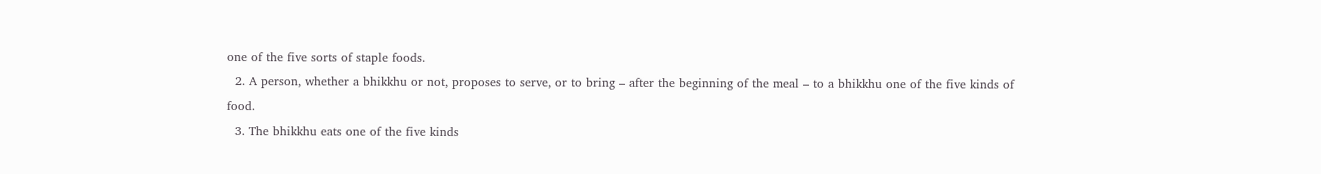one of the five sorts of staple foods.
  2. A person, whether a bhikkhu or not, proposes to serve, or to bring – after the beginning of the meal – to a bhikkhu one of the five kinds of food.
  3. The bhikkhu eats one of the five kinds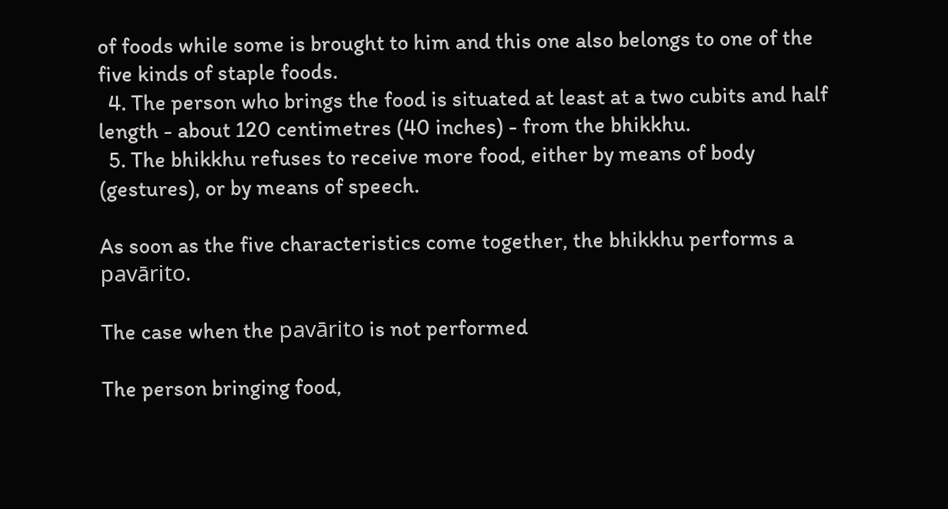of foods while some is brought to him and this one also belongs to one of the five kinds of staple foods.
  4. The person who brings the food is situated at least at a two cubits and half length - about 120 centimetres (40 inches) - from the bhikkhu.
  5. The bhikkhu refuses to receive more food, either by means of body (gestures), or by means of speech.

As soon as the five characteristics come together, the bhikkhu performs a pavārito.

The case when the pavārito is not performed

The person bringing food,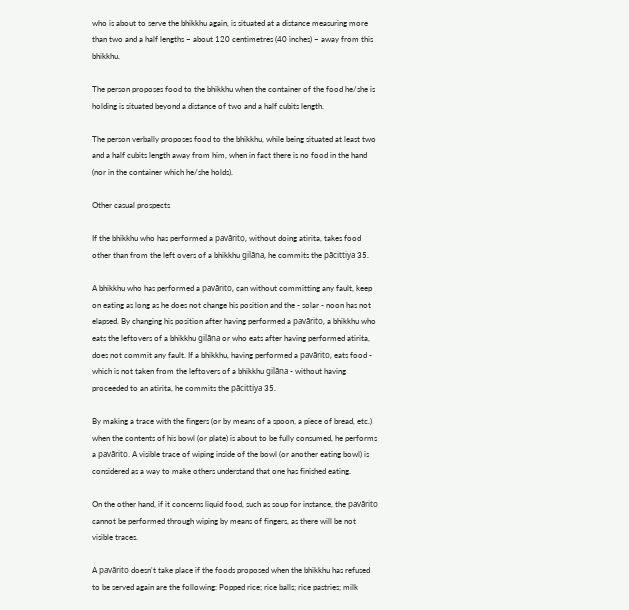who is about to serve the bhikkhu again, is situated at a distance measuring more than two and a half lengths – about 120 centimetres (40 inches) – away from this bhikkhu.

The person proposes food to the bhikkhu when the container of the food he/she is holding is situated beyond a distance of two and a half cubits length.

The person verbally proposes food to the bhikkhu, while being situated at least two and a half cubits length away from him, when in fact there is no food in the hand (nor in the container which he/she holds).

Other casual prospects

If the bhikkhu who has performed a pavārito, without doing atirita, takes food other than from the left overs of a bhikkhu gilāna, he commits the pācittiya 35.

A bhikkhu who has performed a pavārito, can without committing any fault, keep on eating as long as he does not change his position and the - solar - noon has not elapsed. By changing his position after having performed a pavārito, a bhikkhu who eats the leftovers of a bhikkhu gilāna or who eats after having performed atirita, does not commit any fault. If a bhikkhu, having performed a pavārito, eats food - which is not taken from the leftovers of a bhikkhu gilāna - without having proceeded to an atirita, he commits the pācittiya 35.

By making a trace with the fingers (or by means of a spoon, a piece of bread, etc.) when the contents of his bowl (or plate) is about to be fully consumed, he performs a pavārito. A visible trace of wiping inside of the bowl (or another eating bowl) is considered as a way to make others understand that one has finished eating.

On the other hand, if it concerns liquid food, such as soup for instance, the pavārito cannot be performed through wiping by means of fingers, as there will be not visible traces.

A pavārito doesn't take place if the foods proposed when the bhikkhu has refused to be served again are the following: Popped rice; rice balls; rice pastries; milk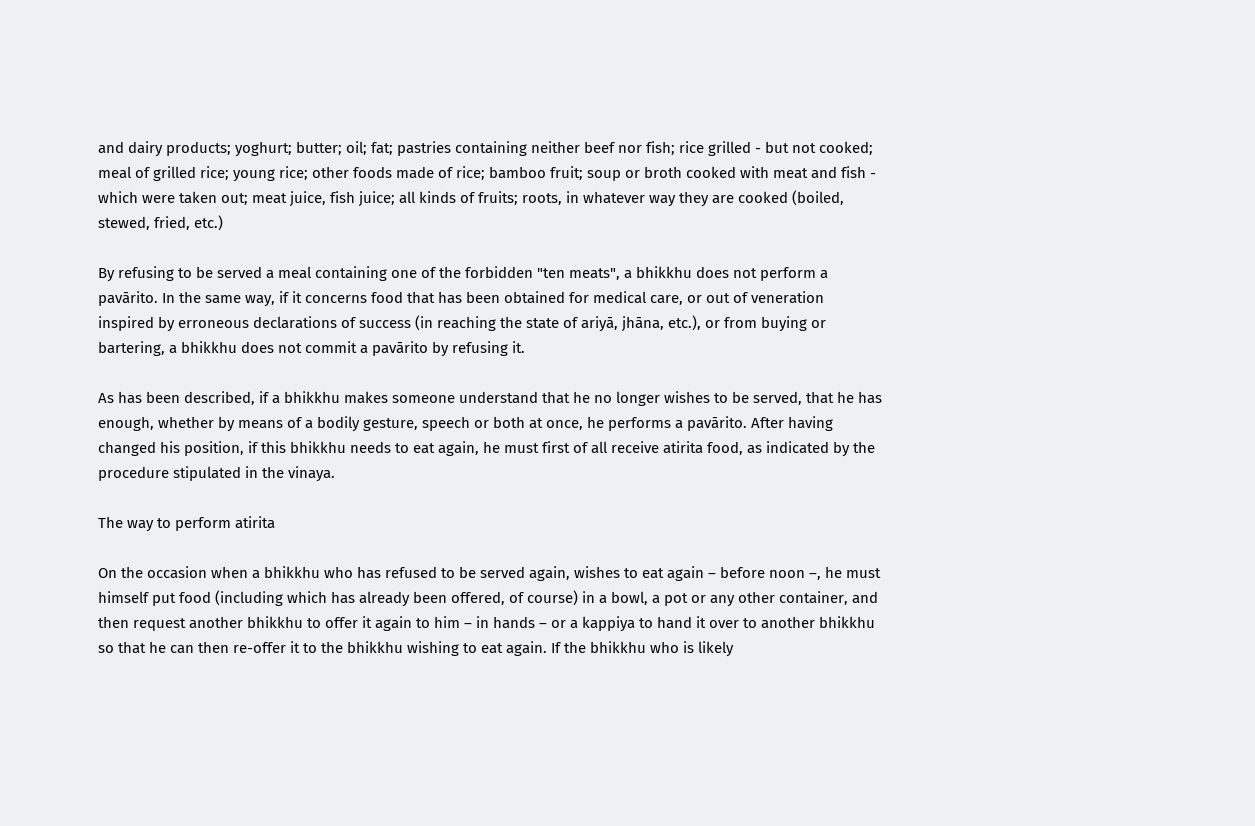and dairy products; yoghurt; butter; oil; fat; pastries containing neither beef nor fish; rice grilled - but not cooked; meal of grilled rice; young rice; other foods made of rice; bamboo fruit; soup or broth cooked with meat and fish - which were taken out; meat juice, fish juice; all kinds of fruits; roots, in whatever way they are cooked (boiled, stewed, fried, etc.)

By refusing to be served a meal containing one of the forbidden "ten meats", a bhikkhu does not perform a pavārito. In the same way, if it concerns food that has been obtained for medical care, or out of veneration inspired by erroneous declarations of success (in reaching the state of ariyā, jhāna, etc.), or from buying or bartering, a bhikkhu does not commit a pavārito by refusing it.

As has been described, if a bhikkhu makes someone understand that he no longer wishes to be served, that he has enough, whether by means of a bodily gesture, speech or both at once, he performs a pavārito. After having changed his position, if this bhikkhu needs to eat again, he must first of all receive atirita food, as indicated by the procedure stipulated in the vinaya.

The way to perform atirita

On the occasion when a bhikkhu who has refused to be served again, wishes to eat again – before noon –, he must himself put food (including which has already been offered, of course) in a bowl, a pot or any other container, and then request another bhikkhu to offer it again to him – in hands – or a kappiya to hand it over to another bhikkhu so that he can then re-offer it to the bhikkhu wishing to eat again. If the bhikkhu who is likely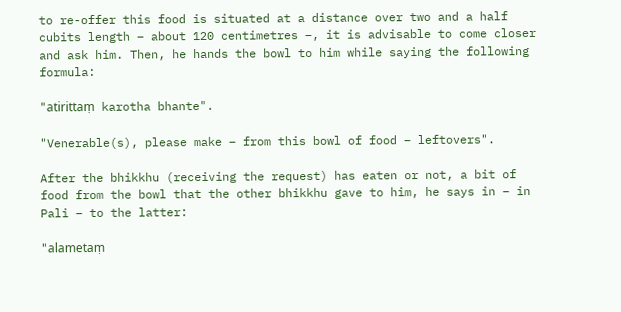to re-offer this food is situated at a distance over two and a half cubits length – about 120 centimetres –, it is advisable to come closer and ask him. Then, he hands the bowl to him while saying the following formula:

"atirittaṃ karotha bhante".

"Venerable(s), please make – from this bowl of food – leftovers".

After the bhikkhu (receiving the request) has eaten or not, a bit of food from the bowl that the other bhikkhu gave to him, he says in – in Pali – to the latter:

"alametaṃ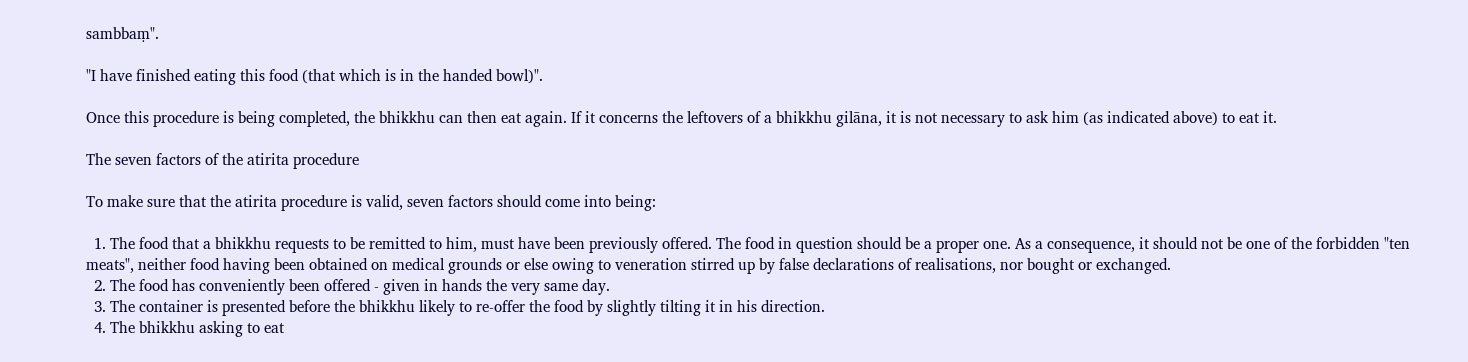sambbaṃ".

"I have finished eating this food (that which is in the handed bowl)".

Once this procedure is being completed, the bhikkhu can then eat again. If it concerns the leftovers of a bhikkhu gilāna, it is not necessary to ask him (as indicated above) to eat it.

The seven factors of the atirita procedure

To make sure that the atirita procedure is valid, seven factors should come into being:

  1. The food that a bhikkhu requests to be remitted to him, must have been previously offered. The food in question should be a proper one. As a consequence, it should not be one of the forbidden "ten meats", neither food having been obtained on medical grounds or else owing to veneration stirred up by false declarations of realisations, nor bought or exchanged.
  2. The food has conveniently been offered - given in hands the very same day.
  3. The container is presented before the bhikkhu likely to re-offer the food by slightly tilting it in his direction.
  4. The bhikkhu asking to eat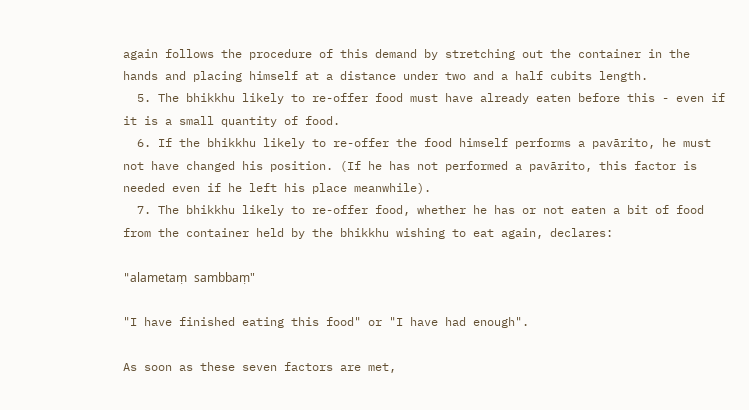again follows the procedure of this demand by stretching out the container in the hands and placing himself at a distance under two and a half cubits length.
  5. The bhikkhu likely to re-offer food must have already eaten before this - even if it is a small quantity of food.
  6. If the bhikkhu likely to re-offer the food himself performs a pavārito, he must not have changed his position. (If he has not performed a pavārito, this factor is needed even if he left his place meanwhile).
  7. The bhikkhu likely to re-offer food, whether he has or not eaten a bit of food from the container held by the bhikkhu wishing to eat again, declares:

"alametaṃ sambbaṃ"

"I have finished eating this food" or "I have had enough".

As soon as these seven factors are met,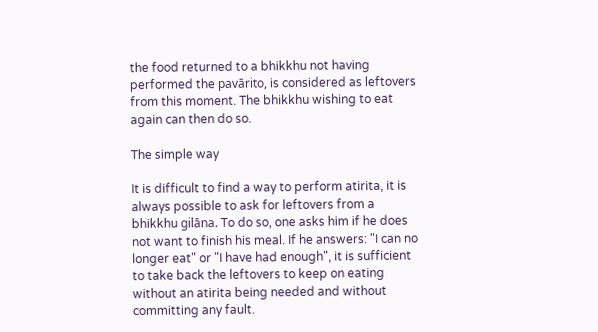the food returned to a bhikkhu not having performed the pavārito, is considered as leftovers from this moment. The bhikkhu wishing to eat again can then do so.

The simple way

It is difficult to find a way to perform atirita, it is always possible to ask for leftovers from a bhikkhu gilāna. To do so, one asks him if he does not want to finish his meal. If he answers: "I can no longer eat" or "I have had enough", it is sufficient to take back the leftovers to keep on eating without an atirita being needed and without committing any fault.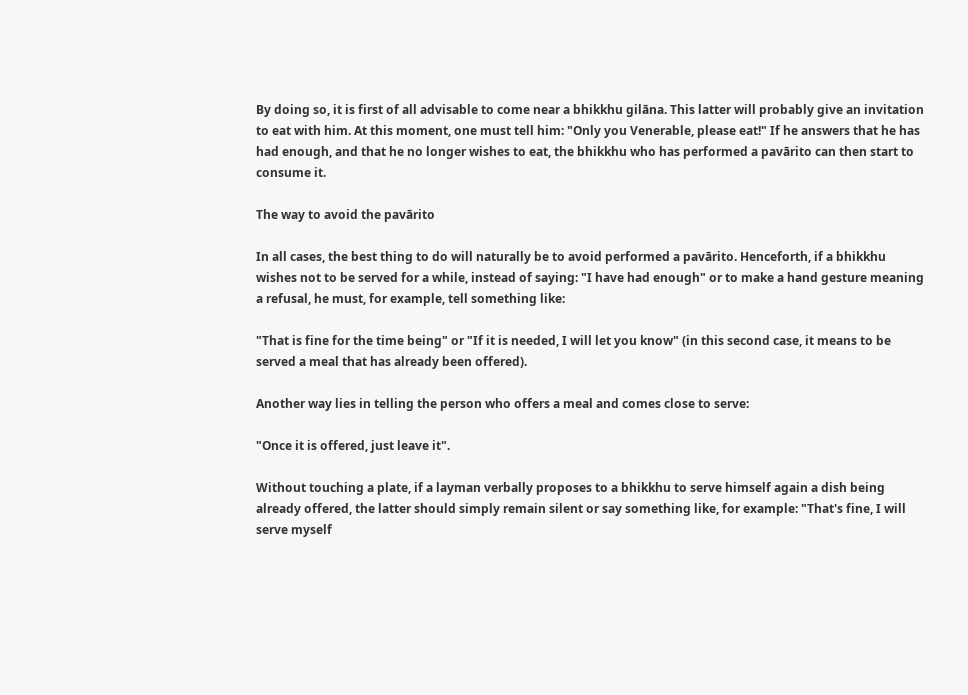By doing so, it is first of all advisable to come near a bhikkhu gilāna. This latter will probably give an invitation to eat with him. At this moment, one must tell him: "Only you Venerable, please eat!" If he answers that he has had enough, and that he no longer wishes to eat, the bhikkhu who has performed a pavārito can then start to consume it.

The way to avoid the pavārito

In all cases, the best thing to do will naturally be to avoid performed a pavārito. Henceforth, if a bhikkhu wishes not to be served for a while, instead of saying: "I have had enough" or to make a hand gesture meaning a refusal, he must, for example, tell something like:

"That is fine for the time being" or "If it is needed, I will let you know" (in this second case, it means to be served a meal that has already been offered).

Another way lies in telling the person who offers a meal and comes close to serve:

"Once it is offered, just leave it".

Without touching a plate, if a layman verbally proposes to a bhikkhu to serve himself again a dish being already offered, the latter should simply remain silent or say something like, for example: "That's fine, I will serve myself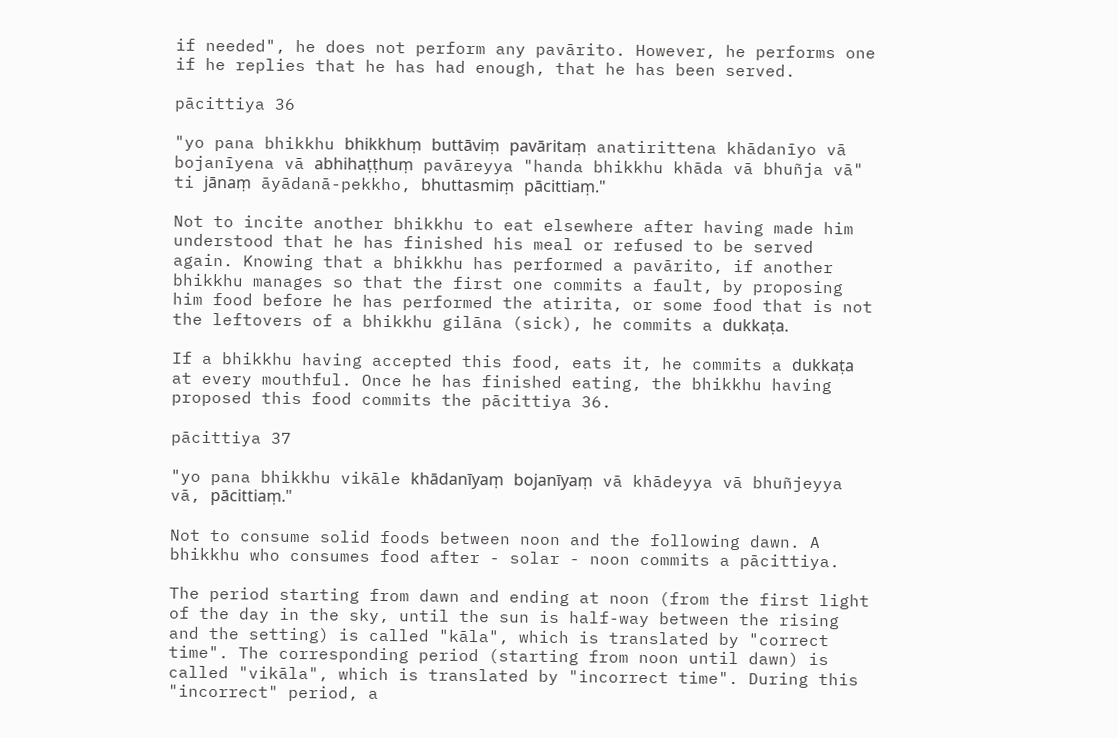if needed", he does not perform any pavārito. However, he performs one if he replies that he has had enough, that he has been served.

pācittiya 36

"yo pana bhikkhu bhikkhuṃ buttāviṃ pavāritaṃ anatirittena khādanīyo vā bojanīyena vā abhihaṭṭhuṃ pavāreyya "handa bhikkhu khāda vā bhuñja vā" ti jānaṃ āyādanā-pekkho, bhuttasmiṃ pācittiaṃ."

Not to incite another bhikkhu to eat elsewhere after having made him understood that he has finished his meal or refused to be served again. Knowing that a bhikkhu has performed a pavārito, if another bhikkhu manages so that the first one commits a fault, by proposing him food before he has performed the atirita, or some food that is not the leftovers of a bhikkhu gilāna (sick), he commits a dukkaṭa.

If a bhikkhu having accepted this food, eats it, he commits a dukkaṭa at every mouthful. Once he has finished eating, the bhikkhu having proposed this food commits the pācittiya 36.

pācittiya 37

"yo pana bhikkhu vikāle khādanīyaṃ bojanīyaṃ vā khādeyya vā bhuñjeyya vā, pācittiaṃ."

Not to consume solid foods between noon and the following dawn. A bhikkhu who consumes food after - solar - noon commits a pācittiya.

The period starting from dawn and ending at noon (from the first light of the day in the sky, until the sun is half-way between the rising and the setting) is called "kāla", which is translated by "correct time". The corresponding period (starting from noon until dawn) is called "vikāla", which is translated by "incorrect time". During this "incorrect" period, a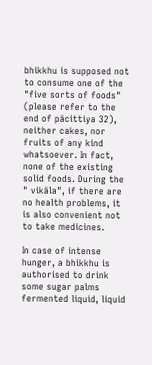bhikkhu is supposed not to consume one of the "five sorts of foods" (please refer to the end of pācittiya 32), neither cakes, nor fruits of any kind whatsoever. In fact, none of the existing solid foods. During the " vikāla", if there are no health problems, it is also convenient not to take medicines.

In case of intense hunger, a bhikkhu is authorised to drink some sugar palms fermented liquid, liquid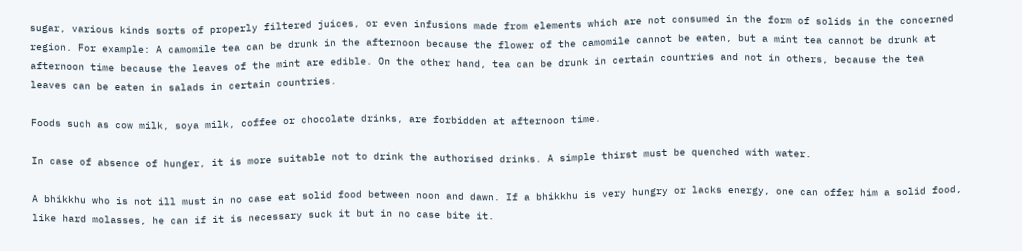sugar, various kinds sorts of properly filtered juices, or even infusions made from elements which are not consumed in the form of solids in the concerned region. For example: A camomile tea can be drunk in the afternoon because the flower of the camomile cannot be eaten, but a mint tea cannot be drunk at afternoon time because the leaves of the mint are edible. On the other hand, tea can be drunk in certain countries and not in others, because the tea leaves can be eaten in salads in certain countries.

Foods such as cow milk, soya milk, coffee or chocolate drinks, are forbidden at afternoon time.

In case of absence of hunger, it is more suitable not to drink the authorised drinks. A simple thirst must be quenched with water.

A bhikkhu who is not ill must in no case eat solid food between noon and dawn. If a bhikkhu is very hungry or lacks energy, one can offer him a solid food, like hard molasses, he can if it is necessary suck it but in no case bite it.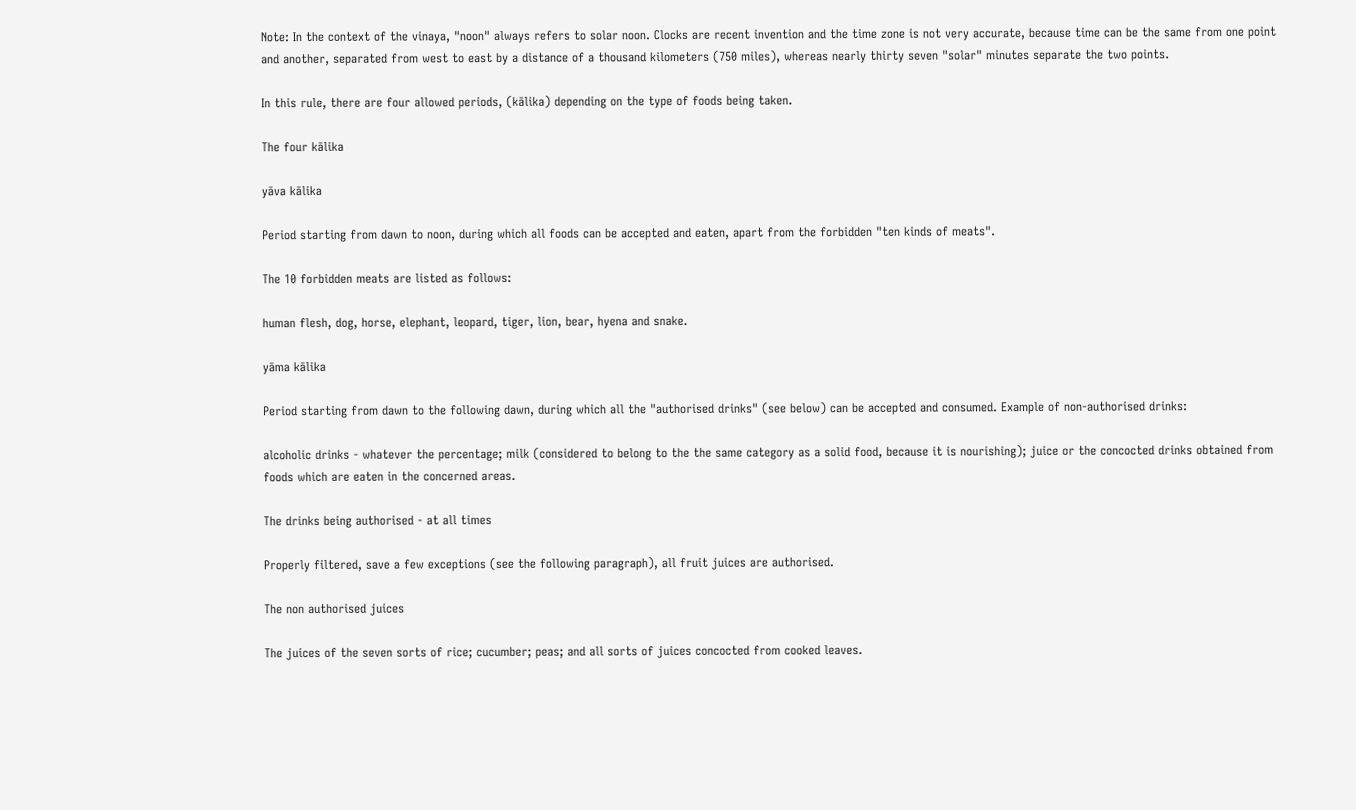Note: In the context of the vinaya, "noon" always refers to solar noon. Clocks are recent invention and the time zone is not very accurate, because time can be the same from one point and another, separated from west to east by a distance of a thousand kilometers (750 miles), whereas nearly thirty seven "solar" minutes separate the two points.

In this rule, there are four allowed periods, (kālika) depending on the type of foods being taken.

The four kālika

yāva kālika

Period starting from dawn to noon, during which all foods can be accepted and eaten, apart from the forbidden "ten kinds of meats".

The 10 forbidden meats are listed as follows:

human flesh, dog, horse, elephant, leopard, tiger, lion, bear, hyena and snake.

yāma kālika

Period starting from dawn to the following dawn, during which all the "authorised drinks" (see below) can be accepted and consumed. Example of non-authorised drinks:

alcoholic drinks - whatever the percentage; milk (considered to belong to the the same category as a solid food, because it is nourishing); juice or the concocted drinks obtained from foods which are eaten in the concerned areas.

The drinks being authorised - at all times

Properly filtered, save a few exceptions (see the following paragraph), all fruit juices are authorised.

The non authorised juices

The juices of the seven sorts of rice; cucumber; peas; and all sorts of juices concocted from cooked leaves.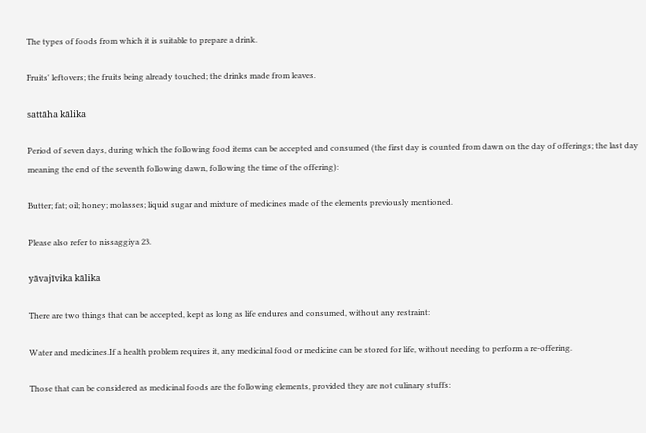The types of foods from which it is suitable to prepare a drink.

Fruits' leftovers; the fruits being already touched; the drinks made from leaves.

sattāha kālika

Period of seven days, during which the following food items can be accepted and consumed (the first day is counted from dawn on the day of offerings; the last day meaning the end of the seventh following dawn, following the time of the offering):

Butter; fat; oil; honey; molasses; liquid sugar and mixture of medicines made of the elements previously mentioned.

Please also refer to nissaggiya 23.

yāvajīvika kālika

There are two things that can be accepted, kept as long as life endures and consumed, without any restraint:

Water and medicines.If a health problem requires it, any medicinal food or medicine can be stored for life, without needing to perform a re-offering.

Those that can be considered as medicinal foods are the following elements, provided they are not culinary stuffs: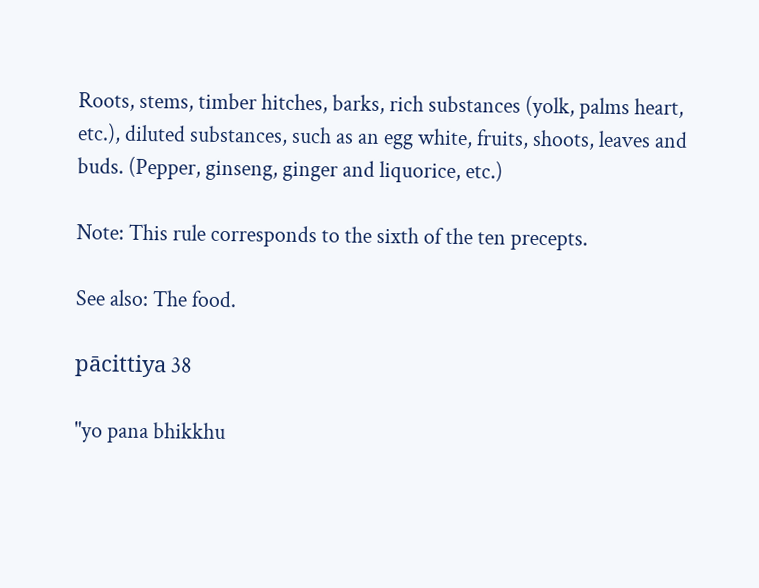Roots, stems, timber hitches, barks, rich substances (yolk, palms heart, etc.), diluted substances, such as an egg white, fruits, shoots, leaves and buds. (Pepper, ginseng, ginger and liquorice, etc.)

Note: This rule corresponds to the sixth of the ten precepts.

See also: The food.

pācittiya 38

"yo pana bhikkhu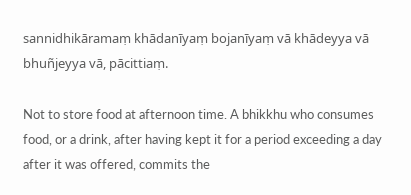sannidhikāramaṃ khādanīyaṃ bojanīyaṃ vā khādeyya vā bhuñjeyya vā, pācittiaṃ.

Not to store food at afternoon time. A bhikkhu who consumes food, or a drink, after having kept it for a period exceeding a day after it was offered, commits the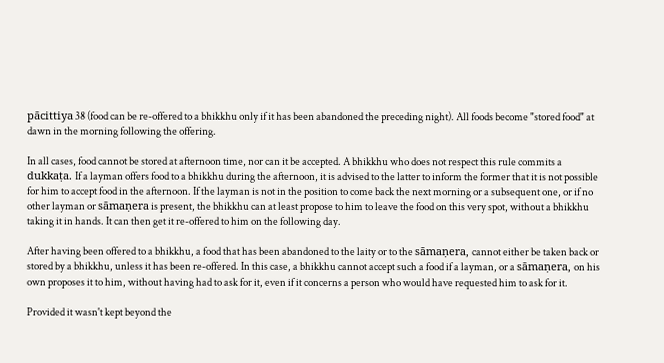pācittiya 38 (food can be re-offered to a bhikkhu only if it has been abandoned the preceding night). All foods become "stored food" at dawn in the morning following the offering.

In all cases, food cannot be stored at afternoon time, nor can it be accepted. A bhikkhu who does not respect this rule commits a dukkaṭa. If a layman offers food to a bhikkhu during the afternoon, it is advised to the latter to inform the former that it is not possible for him to accept food in the afternoon. If the layman is not in the position to come back the next morning or a subsequent one, or if no other layman or sāmaṇera is present, the bhikkhu can at least propose to him to leave the food on this very spot, without a bhikkhu taking it in hands. It can then get it re-offered to him on the following day.

After having been offered to a bhikkhu, a food that has been abandoned to the laity or to the sāmaṇera, cannot either be taken back or stored by a bhikkhu, unless it has been re-offered. In this case, a bhikkhu cannot accept such a food if a layman, or a sāmaṇera, on his own proposes it to him, without having had to ask for it, even if it concerns a person who would have requested him to ask for it.

Provided it wasn't kept beyond the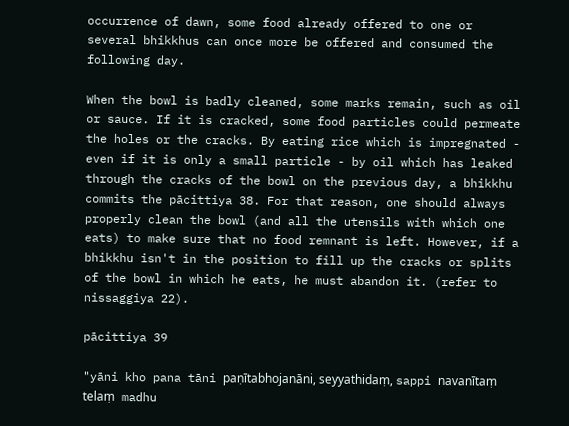occurrence of dawn, some food already offered to one or several bhikkhus can once more be offered and consumed the following day.

When the bowl is badly cleaned, some marks remain, such as oil or sauce. If it is cracked, some food particles could permeate the holes or the cracks. By eating rice which is impregnated - even if it is only a small particle - by oil which has leaked through the cracks of the bowl on the previous day, a bhikkhu commits the pācittiya 38. For that reason, one should always properly clean the bowl (and all the utensils with which one eats) to make sure that no food remnant is left. However, if a bhikkhu isn't in the position to fill up the cracks or splits of the bowl in which he eats, he must abandon it. (refer to nissaggiya 22).

pācittiya 39

"yāni kho pana tāni paṇītabhojanāni, seyyathidaṃ, sappi navanītaṃ telaṃ madhu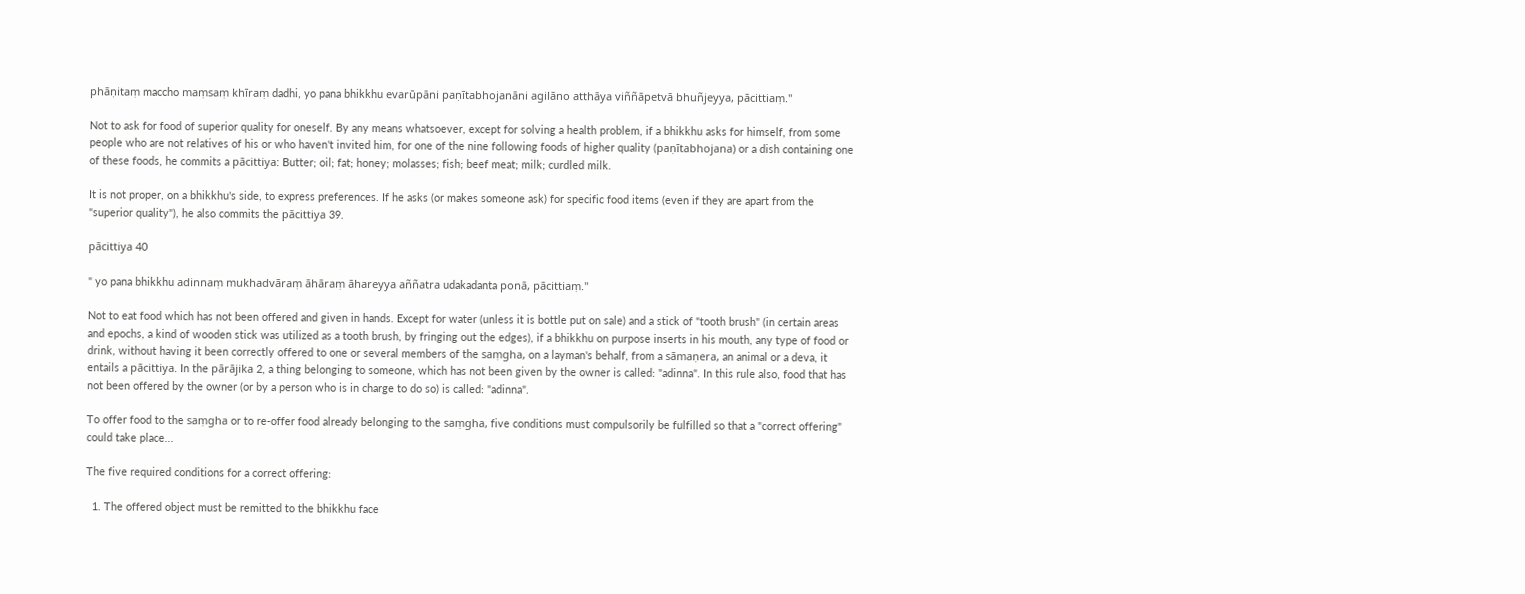phāṇitaṃ maccho maṃsaṃ khīraṃ dadhi, yo pana bhikkhu evarūpāni paṇītabhojanāni agilāno atthāya viññāpetvā bhuñjeyya, pācittiaṃ."

Not to ask for food of superior quality for oneself. By any means whatsoever, except for solving a health problem, if a bhikkhu asks for himself, from some people who are not relatives of his or who haven't invited him, for one of the nine following foods of higher quality (paṇītabhojana) or a dish containing one of these foods, he commits a pācittiya: Butter; oil; fat; honey; molasses; fish; beef meat; milk; curdled milk.

It is not proper, on a bhikkhu's side, to express preferences. If he asks (or makes someone ask) for specific food items (even if they are apart from the "superior quality"), he also commits the pācittiya 39.

pācittiya 40

" yo pana bhikkhu adinnaṃ mukhadvāraṃ āhāraṃ āhareyya aññatra udakadanta ponā, pācittiaṃ."

Not to eat food which has not been offered and given in hands. Except for water (unless it is bottle put on sale) and a stick of "tooth brush" (in certain areas and epochs, a kind of wooden stick was utilized as a tooth brush, by fringing out the edges), if a bhikkhu on purpose inserts in his mouth, any type of food or drink, without having it been correctly offered to one or several members of the saṃgha, on a layman's behalf, from a sāmaṇera, an animal or a deva, it entails a pācittiya. In the pārājika 2, a thing belonging to someone, which has not been given by the owner is called: "adinna". In this rule also, food that has not been offered by the owner (or by a person who is in charge to do so) is called: "adinna".

To offer food to the saṃgha or to re-offer food already belonging to the saṃgha, five conditions must compulsorily be fulfilled so that a "correct offering" could take place...

The five required conditions for a correct offering:

  1. The offered object must be remitted to the bhikkhu face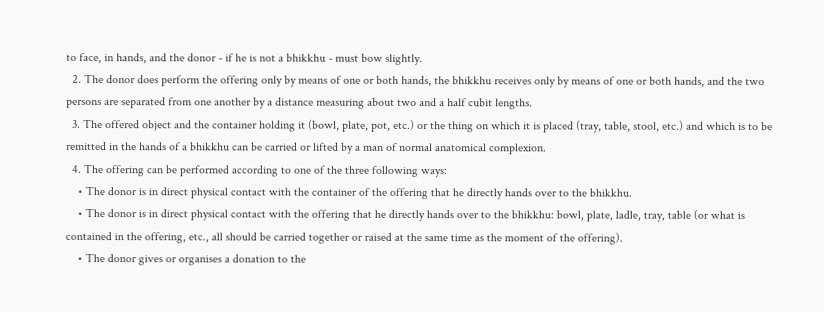to face, in hands, and the donor - if he is not a bhikkhu - must bow slightly.
  2. The donor does perform the offering only by means of one or both hands, the bhikkhu receives only by means of one or both hands, and the two persons are separated from one another by a distance measuring about two and a half cubit lengths.
  3. The offered object and the container holding it (bowl, plate, pot, etc.) or the thing on which it is placed (tray, table, stool, etc.) and which is to be remitted in the hands of a bhikkhu can be carried or lifted by a man of normal anatomical complexion.
  4. The offering can be performed according to one of the three following ways:
    • The donor is in direct physical contact with the container of the offering that he directly hands over to the bhikkhu.
    • The donor is in direct physical contact with the offering that he directly hands over to the bhikkhu: bowl, plate, ladle, tray, table (or what is contained in the offering, etc., all should be carried together or raised at the same time as the moment of the offering).
    • The donor gives or organises a donation to the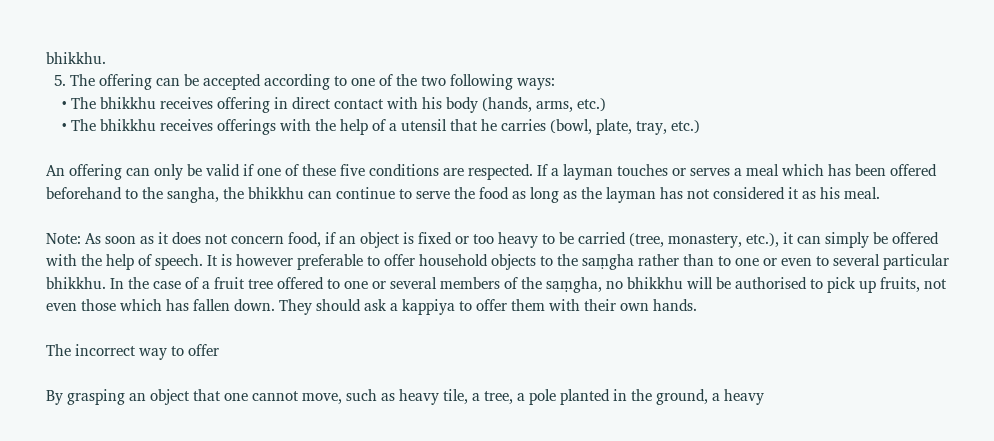bhikkhu.
  5. The offering can be accepted according to one of the two following ways:
    • The bhikkhu receives offering in direct contact with his body (hands, arms, etc.)
    • The bhikkhu receives offerings with the help of a utensil that he carries (bowl, plate, tray, etc.)

An offering can only be valid if one of these five conditions are respected. If a layman touches or serves a meal which has been offered beforehand to the sangha, the bhikkhu can continue to serve the food as long as the layman has not considered it as his meal.

Note: As soon as it does not concern food, if an object is fixed or too heavy to be carried (tree, monastery, etc.), it can simply be offered with the help of speech. It is however preferable to offer household objects to the saṃgha rather than to one or even to several particular bhikkhu. In the case of a fruit tree offered to one or several members of the saṃgha, no bhikkhu will be authorised to pick up fruits, not even those which has fallen down. They should ask a kappiya to offer them with their own hands.

The incorrect way to offer

By grasping an object that one cannot move, such as heavy tile, a tree, a pole planted in the ground, a heavy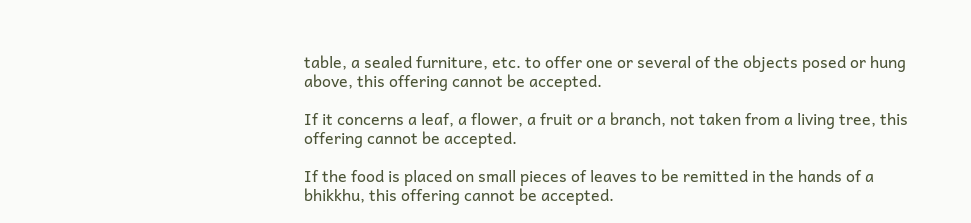table, a sealed furniture, etc. to offer one or several of the objects posed or hung above, this offering cannot be accepted.

If it concerns a leaf, a flower, a fruit or a branch, not taken from a living tree, this offering cannot be accepted.

If the food is placed on small pieces of leaves to be remitted in the hands of a bhikkhu, this offering cannot be accepted.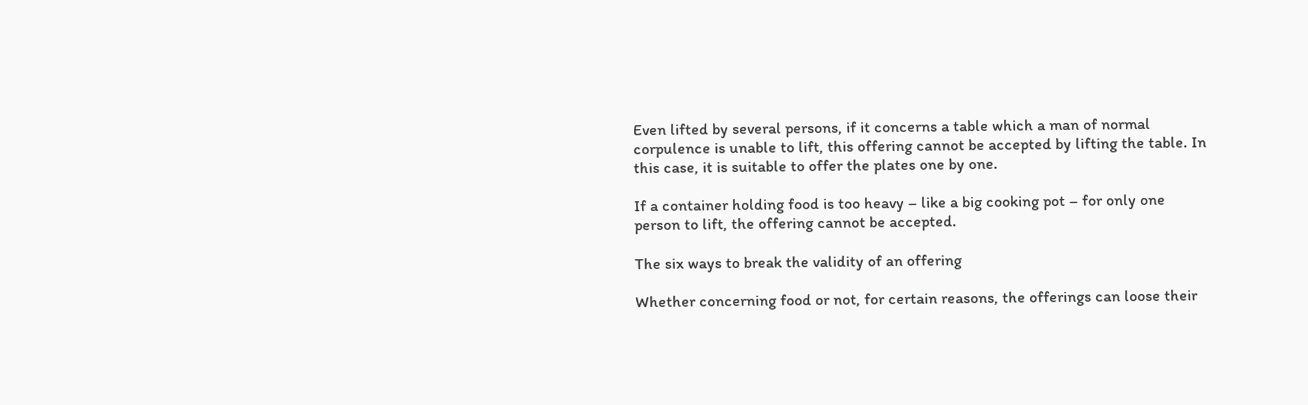Even lifted by several persons, if it concerns a table which a man of normal corpulence is unable to lift, this offering cannot be accepted by lifting the table. In this case, it is suitable to offer the plates one by one.

If a container holding food is too heavy – like a big cooking pot – for only one person to lift, the offering cannot be accepted.

The six ways to break the validity of an offering

Whether concerning food or not, for certain reasons, the offerings can loose their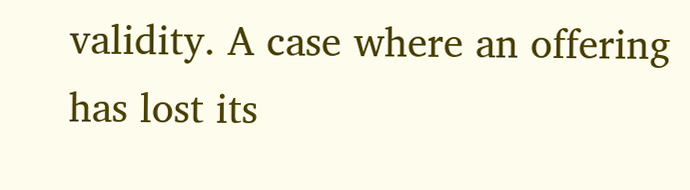validity. A case where an offering has lost its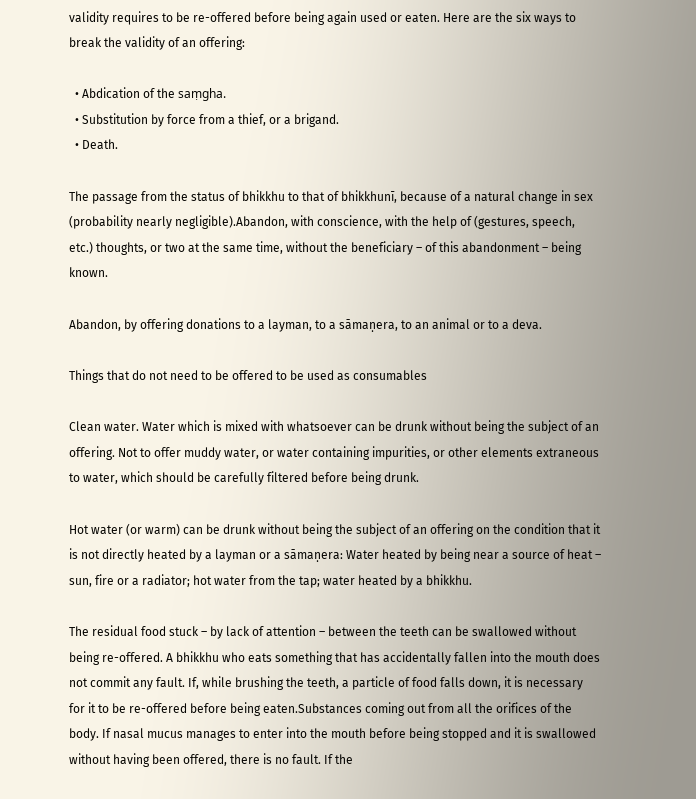validity requires to be re-offered before being again used or eaten. Here are the six ways to break the validity of an offering:

  • Abdication of the saṃgha.
  • Substitution by force from a thief, or a brigand.
  • Death.

The passage from the status of bhikkhu to that of bhikkhunī, because of a natural change in sex (probability nearly negligible).Abandon, with conscience, with the help of (gestures, speech, etc.) thoughts, or two at the same time, without the beneficiary – of this abandonment – being known.

Abandon, by offering donations to a layman, to a sāmaṇera, to an animal or to a deva.

Things that do not need to be offered to be used as consumables

Clean water. Water which is mixed with whatsoever can be drunk without being the subject of an offering. Not to offer muddy water, or water containing impurities, or other elements extraneous to water, which should be carefully filtered before being drunk.

Hot water (or warm) can be drunk without being the subject of an offering on the condition that it is not directly heated by a layman or a sāmaṇera: Water heated by being near a source of heat – sun, fire or a radiator; hot water from the tap; water heated by a bhikkhu.

The residual food stuck – by lack of attention – between the teeth can be swallowed without being re-offered. A bhikkhu who eats something that has accidentally fallen into the mouth does not commit any fault. If, while brushing the teeth, a particle of food falls down, it is necessary for it to be re-offered before being eaten.Substances coming out from all the orifices of the body. If nasal mucus manages to enter into the mouth before being stopped and it is swallowed without having been offered, there is no fault. If the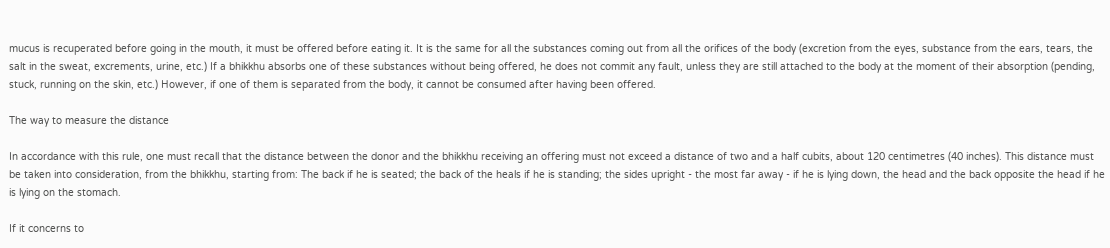mucus is recuperated before going in the mouth, it must be offered before eating it. It is the same for all the substances coming out from all the orifices of the body (excretion from the eyes, substance from the ears, tears, the salt in the sweat, excrements, urine, etc.) If a bhikkhu absorbs one of these substances without being offered, he does not commit any fault, unless they are still attached to the body at the moment of their absorption (pending, stuck, running on the skin, etc.) However, if one of them is separated from the body, it cannot be consumed after having been offered.

The way to measure the distance

In accordance with this rule, one must recall that the distance between the donor and the bhikkhu receiving an offering must not exceed a distance of two and a half cubits, about 120 centimetres (40 inches). This distance must be taken into consideration, from the bhikkhu, starting from: The back if he is seated; the back of the heals if he is standing; the sides upright - the most far away - if he is lying down, the head and the back opposite the head if he is lying on the stomach.

If it concerns to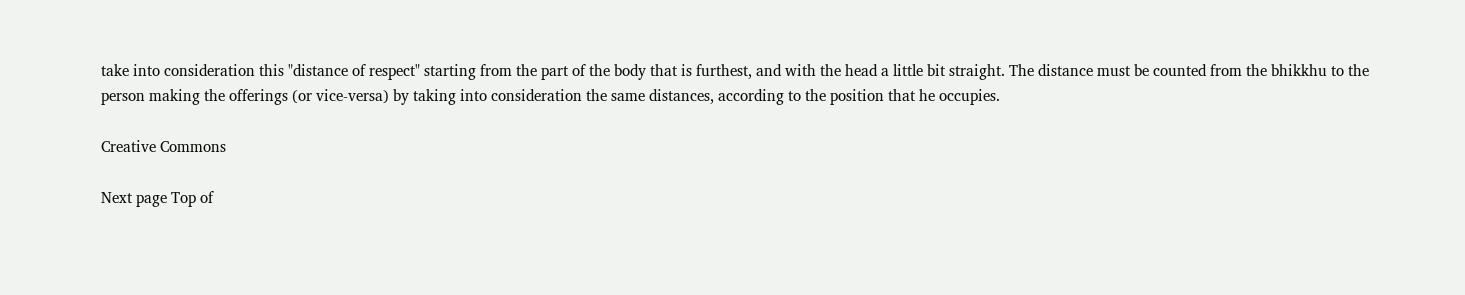take into consideration this "distance of respect" starting from the part of the body that is furthest, and with the head a little bit straight. The distance must be counted from the bhikkhu to the person making the offerings (or vice-versa) by taking into consideration the same distances, according to the position that he occupies.

Creative Commons

Next page Top of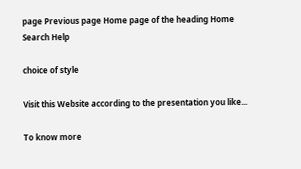page Previous page Home page of the heading Home Search Help

choice of style

Visit this Website according to the presentation you like...

To know more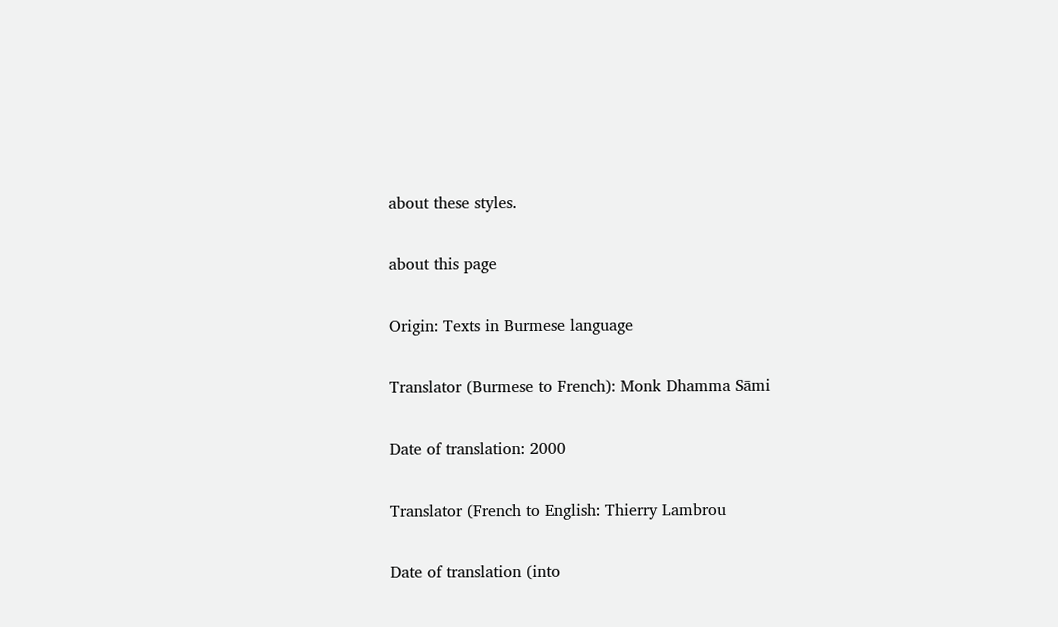about these styles.

about this page

Origin: Texts in Burmese language

Translator (Burmese to French): Monk Dhamma Sāmi

Date of translation: 2000

Translator (French to English: Thierry Lambrou

Date of translation (into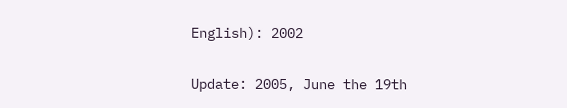English): 2002

Update: 2005, June the 19th